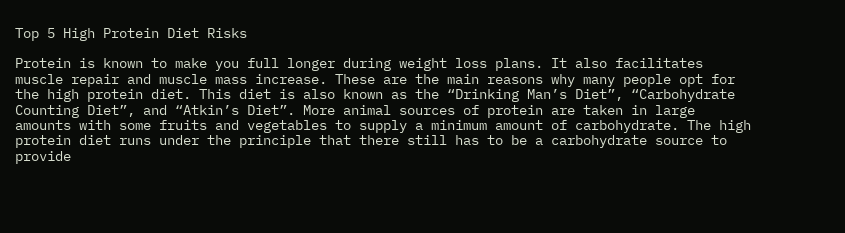Top 5 High Protein Diet Risks

Protein is known to make you full longer during weight loss plans. It also facilitates muscle repair and muscle mass increase. These are the main reasons why many people opt for the high protein diet. This diet is also known as the “Drinking Man’s Diet”, “Carbohydrate Counting Diet”, and “Atkin’s Diet”. More animal sources of protein are taken in large amounts with some fruits and vegetables to supply a minimum amount of carbohydrate. The high protein diet runs under the principle that there still has to be a carbohydrate source to provide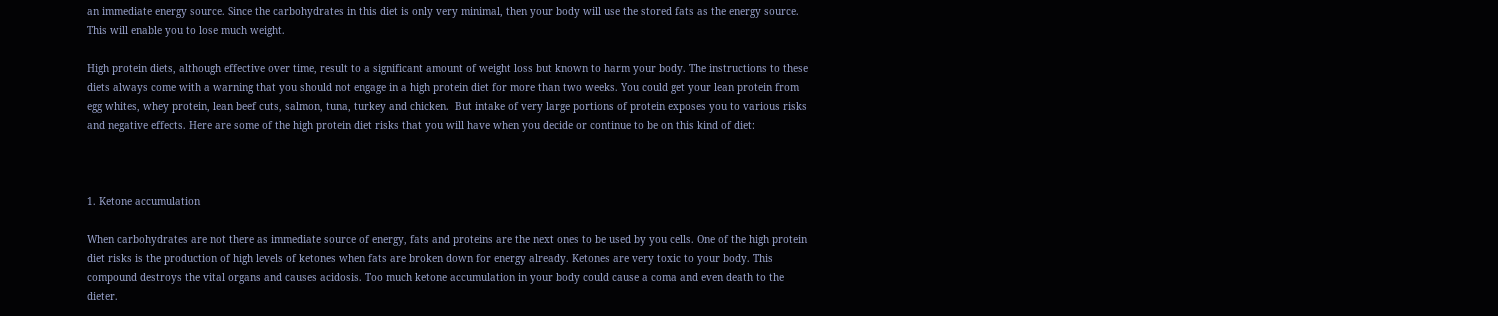an immediate energy source. Since the carbohydrates in this diet is only very minimal, then your body will use the stored fats as the energy source. This will enable you to lose much weight.

High protein diets, although effective over time, result to a significant amount of weight loss but known to harm your body. The instructions to these diets always come with a warning that you should not engage in a high protein diet for more than two weeks. You could get your lean protein from egg whites, whey protein, lean beef cuts, salmon, tuna, turkey and chicken.  But intake of very large portions of protein exposes you to various risks and negative effects. Here are some of the high protein diet risks that you will have when you decide or continue to be on this kind of diet:



1. Ketone accumulation

When carbohydrates are not there as immediate source of energy, fats and proteins are the next ones to be used by you cells. One of the high protein diet risks is the production of high levels of ketones when fats are broken down for energy already. Ketones are very toxic to your body. This compound destroys the vital organs and causes acidosis. Too much ketone accumulation in your body could cause a coma and even death to the dieter.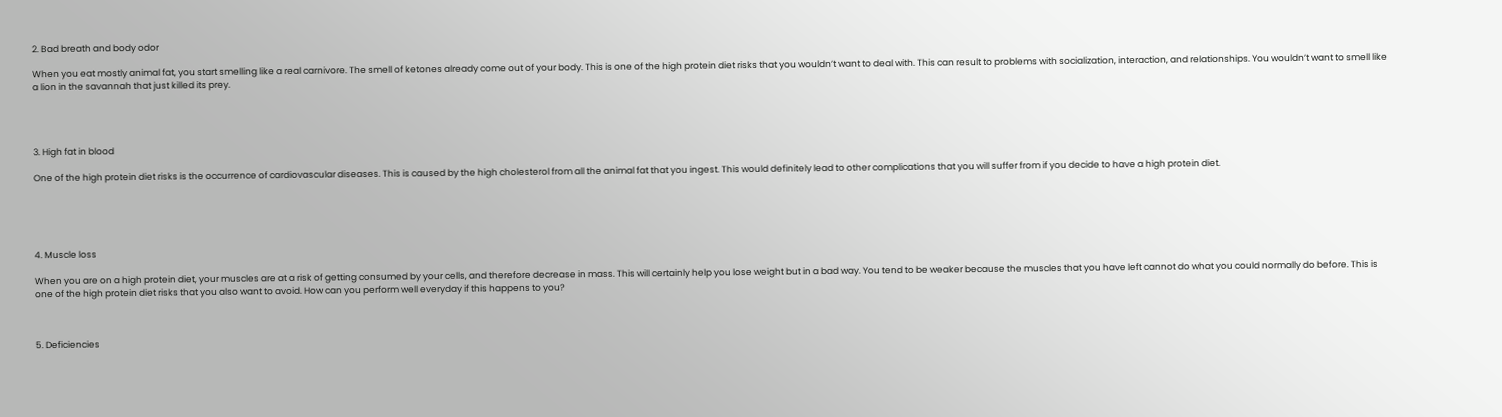2. Bad breath and body odor

When you eat mostly animal fat, you start smelling like a real carnivore. The smell of ketones already come out of your body. This is one of the high protein diet risks that you wouldn’t want to deal with. This can result to problems with socialization, interaction, and relationships. You wouldn’t want to smell like a lion in the savannah that just killed its prey.




3. High fat in blood

One of the high protein diet risks is the occurrence of cardiovascular diseases. This is caused by the high cholesterol from all the animal fat that you ingest. This would definitely lead to other complications that you will suffer from if you decide to have a high protein diet.





4. Muscle loss

When you are on a high protein diet, your muscles are at a risk of getting consumed by your cells, and therefore decrease in mass. This will certainly help you lose weight but in a bad way. You tend to be weaker because the muscles that you have left cannot do what you could normally do before. This is one of the high protein diet risks that you also want to avoid. How can you perform well everyday if this happens to you?



5. Deficiencies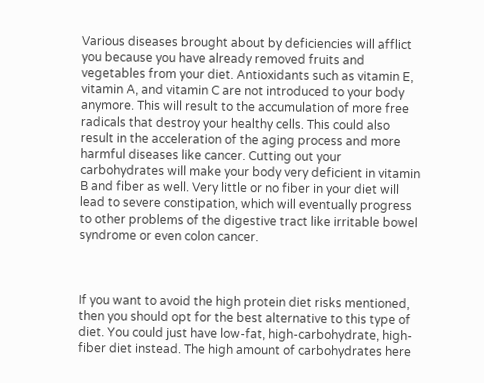Various diseases brought about by deficiencies will afflict you because you have already removed fruits and vegetables from your diet. Antioxidants such as vitamin E, vitamin A, and vitamin C are not introduced to your body anymore. This will result to the accumulation of more free radicals that destroy your healthy cells. This could also result in the acceleration of the aging process and more harmful diseases like cancer. Cutting out your carbohydrates will make your body very deficient in vitamin B and fiber as well. Very little or no fiber in your diet will lead to severe constipation, which will eventually progress to other problems of the digestive tract like irritable bowel syndrome or even colon cancer.



If you want to avoid the high protein diet risks mentioned, then you should opt for the best alternative to this type of diet. You could just have low-fat, high-carbohydrate, high-fiber diet instead. The high amount of carbohydrates here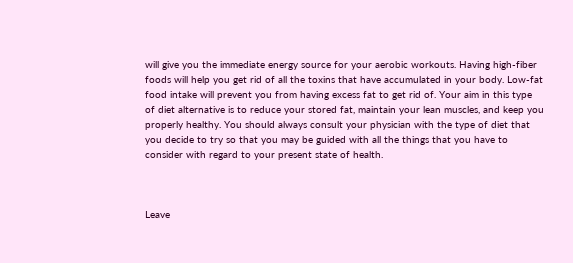will give you the immediate energy source for your aerobic workouts. Having high-fiber foods will help you get rid of all the toxins that have accumulated in your body. Low-fat food intake will prevent you from having excess fat to get rid of. Your aim in this type of diet alternative is to reduce your stored fat, maintain your lean muscles, and keep you properly healthy. You should always consult your physician with the type of diet that you decide to try so that you may be guided with all the things that you have to consider with regard to your present state of health.



Leave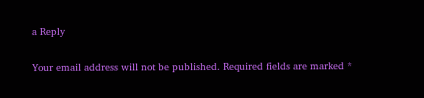a Reply

Your email address will not be published. Required fields are marked *